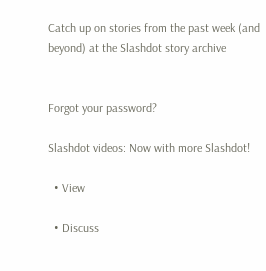Catch up on stories from the past week (and beyond) at the Slashdot story archive


Forgot your password?

Slashdot videos: Now with more Slashdot!

  • View

  • Discuss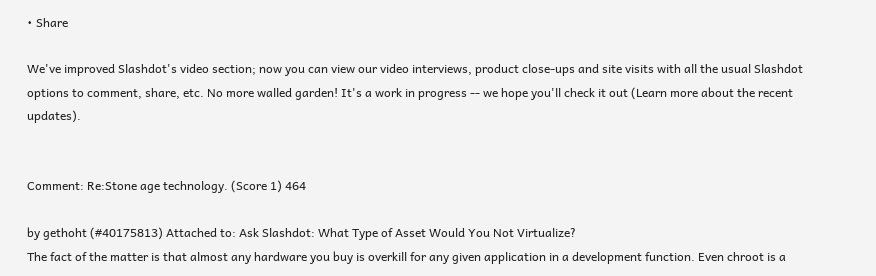• Share

We've improved Slashdot's video section; now you can view our video interviews, product close-ups and site visits with all the usual Slashdot options to comment, share, etc. No more walled garden! It's a work in progress -- we hope you'll check it out (Learn more about the recent updates).


Comment: Re:Stone age technology. (Score 1) 464

by gethoht (#40175813) Attached to: Ask Slashdot: What Type of Asset Would You Not Virtualize?
The fact of the matter is that almost any hardware you buy is overkill for any given application in a development function. Even chroot is a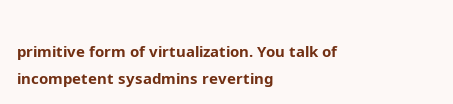primitive form of virtualization. You talk of incompetent sysadmins reverting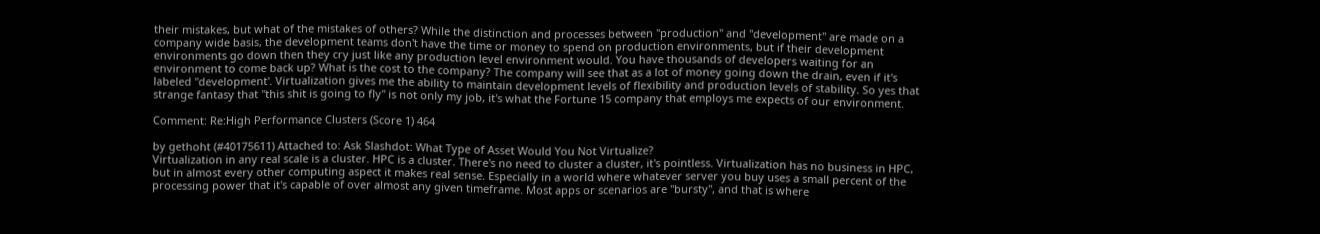their mistakes, but what of the mistakes of others? While the distinction and processes between "production" and "development" are made on a company wide basis, the development teams don't have the time or money to spend on production environments, but if their development environments go down then they cry just like any production level environment would. You have thousands of developers waiting for an environment to come back up? What is the cost to the company? The company will see that as a lot of money going down the drain, even if it's labeled "development'. Virtualization gives me the ability to maintain development levels of flexibility and production levels of stability. So yes that strange fantasy that "this shit is going to fly" is not only my job, it's what the Fortune 15 company that employs me expects of our environment.

Comment: Re:High Performance Clusters (Score 1) 464

by gethoht (#40175611) Attached to: Ask Slashdot: What Type of Asset Would You Not Virtualize?
Virtualization in any real scale is a cluster. HPC is a cluster. There's no need to cluster a cluster, it's pointless. Virtualization has no business in HPC, but in almost every other computing aspect it makes real sense. Especially in a world where whatever server you buy uses a small percent of the processing power that it's capable of over almost any given timeframe. Most apps or scenarios are "bursty", and that is where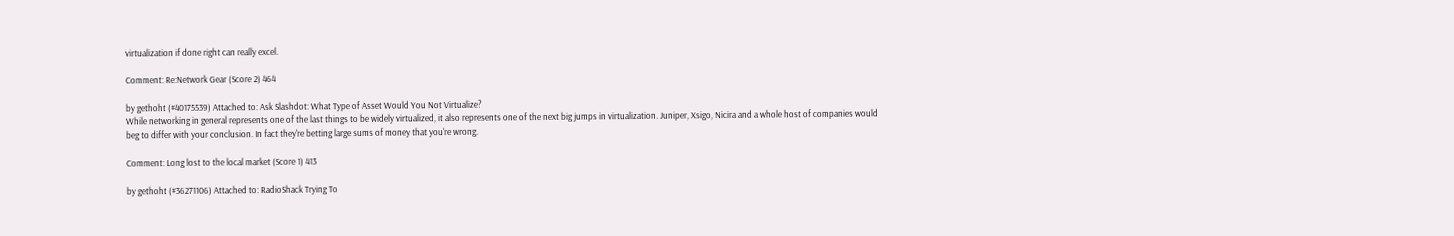virtualization if done right can really excel.

Comment: Re:Network Gear (Score 2) 464

by gethoht (#40175539) Attached to: Ask Slashdot: What Type of Asset Would You Not Virtualize?
While networking in general represents one of the last things to be widely virtualized, it also represents one of the next big jumps in virtualization. Juniper, Xsigo, Nicira and a whole host of companies would beg to differ with your conclusion. In fact they're betting large sums of money that you're wrong.

Comment: Long lost to the local market (Score 1) 413

by gethoht (#36271106) Attached to: RadioShack Trying To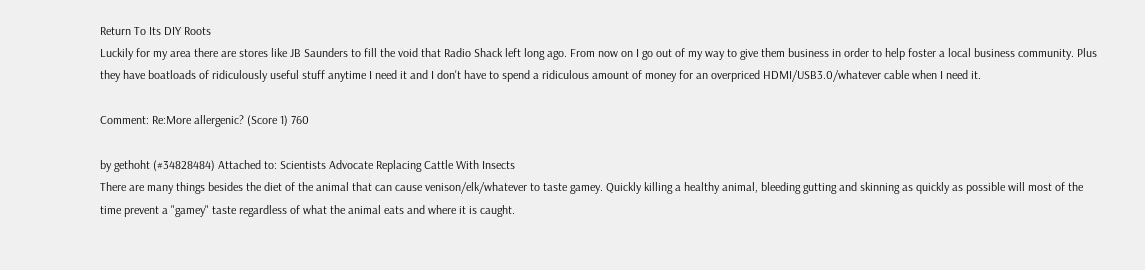Return To Its DIY Roots
Luckily for my area there are stores like JB Saunders to fill the void that Radio Shack left long ago. From now on I go out of my way to give them business in order to help foster a local business community. Plus they have boatloads of ridiculously useful stuff anytime I need it and I don't have to spend a ridiculous amount of money for an overpriced HDMI/USB3.0/whatever cable when I need it.

Comment: Re:More allergenic? (Score 1) 760

by gethoht (#34828484) Attached to: Scientists Advocate Replacing Cattle With Insects
There are many things besides the diet of the animal that can cause venison/elk/whatever to taste gamey. Quickly killing a healthy animal, bleeding gutting and skinning as quickly as possible will most of the time prevent a "gamey" taste regardless of what the animal eats and where it is caught.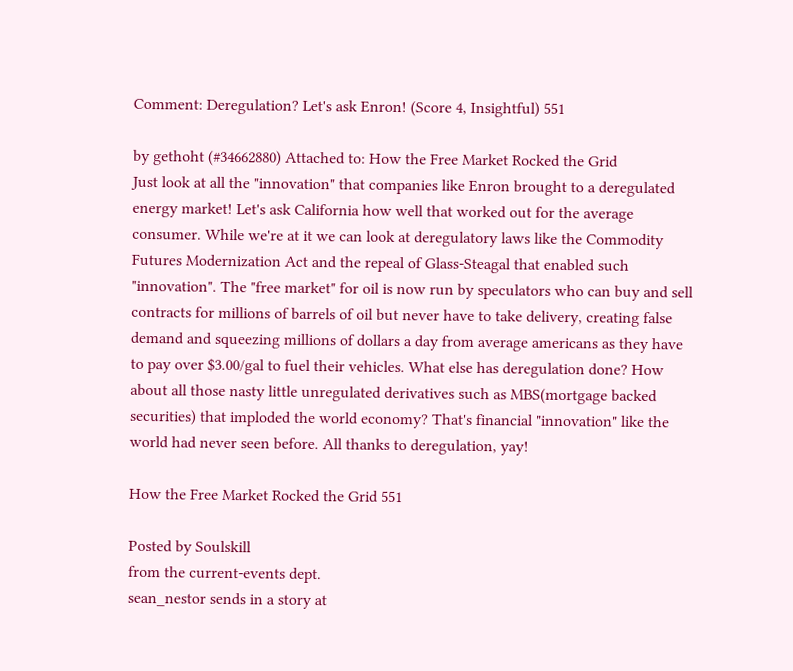Comment: Deregulation? Let's ask Enron! (Score 4, Insightful) 551

by gethoht (#34662880) Attached to: How the Free Market Rocked the Grid
Just look at all the "innovation" that companies like Enron brought to a deregulated energy market! Let's ask California how well that worked out for the average consumer. While we're at it we can look at deregulatory laws like the Commodity Futures Modernization Act and the repeal of Glass-Steagal that enabled such "innovation". The "free market" for oil is now run by speculators who can buy and sell contracts for millions of barrels of oil but never have to take delivery, creating false demand and squeezing millions of dollars a day from average americans as they have to pay over $3.00/gal to fuel their vehicles. What else has deregulation done? How about all those nasty little unregulated derivatives such as MBS(mortgage backed securities) that imploded the world economy? That's financial "innovation" like the world had never seen before. All thanks to deregulation, yay!

How the Free Market Rocked the Grid 551

Posted by Soulskill
from the current-events dept.
sean_nestor sends in a story at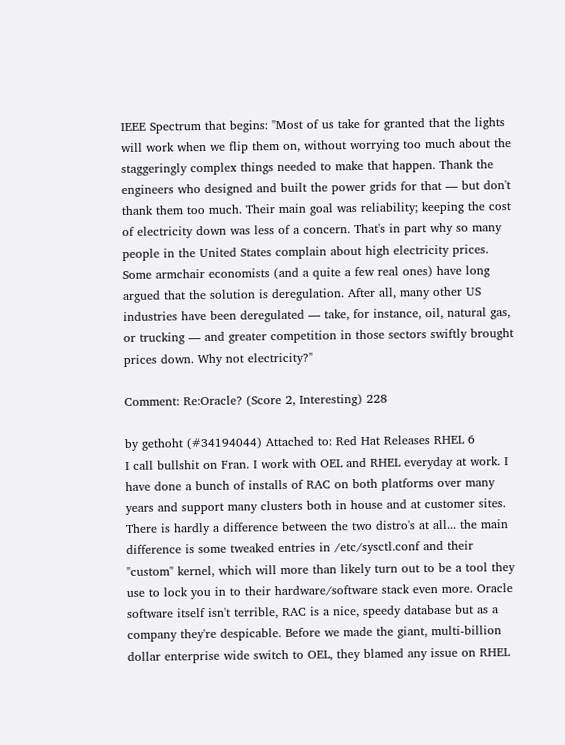IEEE Spectrum that begins: "Most of us take for granted that the lights will work when we flip them on, without worrying too much about the staggeringly complex things needed to make that happen. Thank the engineers who designed and built the power grids for that — but don't thank them too much. Their main goal was reliability; keeping the cost of electricity down was less of a concern. That's in part why so many people in the United States complain about high electricity prices. Some armchair economists (and a quite a few real ones) have long argued that the solution is deregulation. After all, many other US industries have been deregulated — take, for instance, oil, natural gas, or trucking — and greater competition in those sectors swiftly brought prices down. Why not electricity?"

Comment: Re:Oracle? (Score 2, Interesting) 228

by gethoht (#34194044) Attached to: Red Hat Releases RHEL 6
I call bullshit on Fran. I work with OEL and RHEL everyday at work. I have done a bunch of installs of RAC on both platforms over many years and support many clusters both in house and at customer sites. There is hardly a difference between the two distro's at all... the main difference is some tweaked entries in /etc/sysctl.conf and their "custom" kernel, which will more than likely turn out to be a tool they use to lock you in to their hardware/software stack even more. Oracle software itself isn't terrible, RAC is a nice, speedy database but as a company they're despicable. Before we made the giant, multi-billion dollar enterprise wide switch to OEL, they blamed any issue on RHEL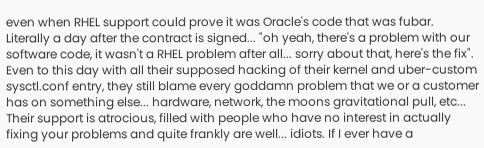even when RHEL support could prove it was Oracle's code that was fubar. Literally a day after the contract is signed... "oh yeah, there's a problem with our software code, it wasn't a RHEL problem after all... sorry about that, here's the fix". Even to this day with all their supposed hacking of their kernel and uber-custom sysctl.conf entry, they still blame every goddamn problem that we or a customer has on something else... hardware, network, the moons gravitational pull, etc... Their support is atrocious, filled with people who have no interest in actually fixing your problems and quite frankly are well... idiots. If I ever have a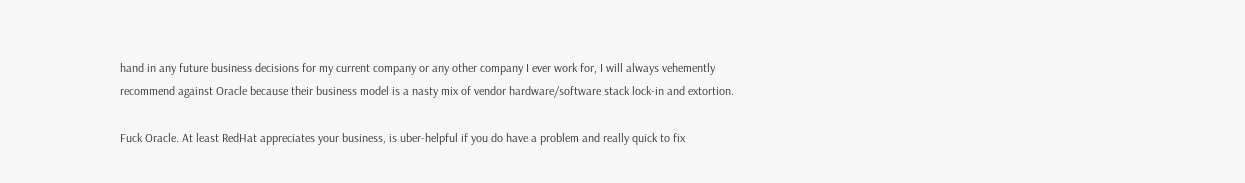hand in any future business decisions for my current company or any other company I ever work for, I will always vehemently recommend against Oracle because their business model is a nasty mix of vendor hardware/software stack lock-in and extortion.

Fuck Oracle. At least RedHat appreciates your business, is uber-helpful if you do have a problem and really quick to fix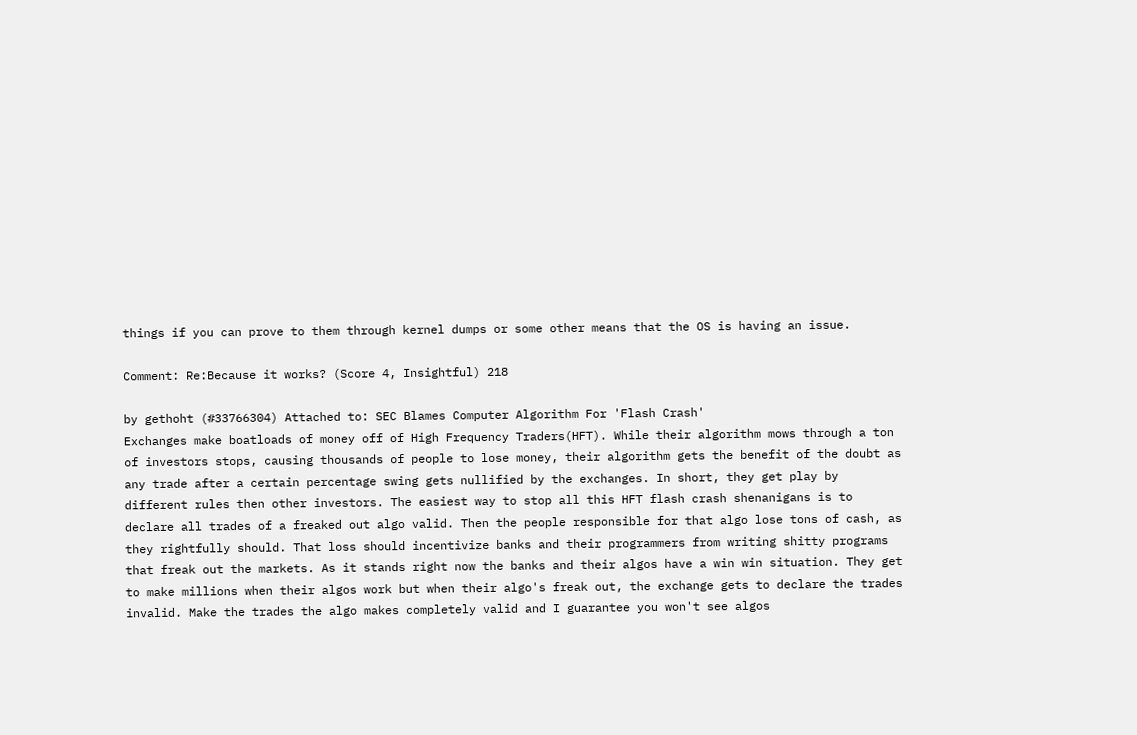things if you can prove to them through kernel dumps or some other means that the OS is having an issue.

Comment: Re:Because it works? (Score 4, Insightful) 218

by gethoht (#33766304) Attached to: SEC Blames Computer Algorithm For 'Flash Crash'
Exchanges make boatloads of money off of High Frequency Traders(HFT). While their algorithm mows through a ton of investors stops, causing thousands of people to lose money, their algorithm gets the benefit of the doubt as any trade after a certain percentage swing gets nullified by the exchanges. In short, they get play by different rules then other investors. The easiest way to stop all this HFT flash crash shenanigans is to declare all trades of a freaked out algo valid. Then the people responsible for that algo lose tons of cash, as they rightfully should. That loss should incentivize banks and their programmers from writing shitty programs that freak out the markets. As it stands right now the banks and their algos have a win win situation. They get to make millions when their algos work but when their algo's freak out, the exchange gets to declare the trades invalid. Make the trades the algo makes completely valid and I guarantee you won't see algos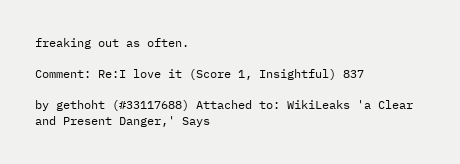freaking out as often.

Comment: Re:I love it (Score 1, Insightful) 837

by gethoht (#33117688) Attached to: WikiLeaks 'a Clear and Present Danger,' Says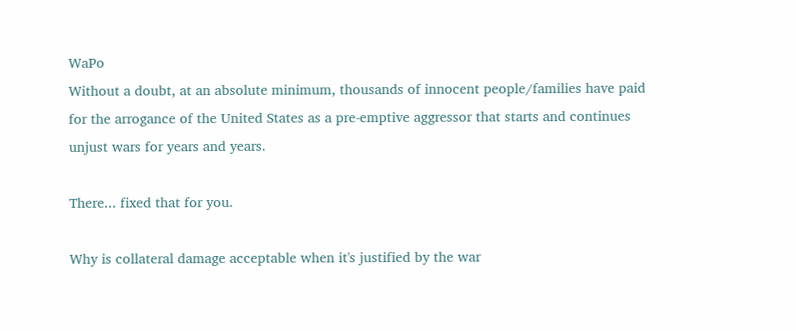WaPo
Without a doubt, at an absolute minimum, thousands of innocent people/families have paid for the arrogance of the United States as a pre-emptive aggressor that starts and continues unjust wars for years and years.

There... fixed that for you.

Why is collateral damage acceptable when it's justified by the war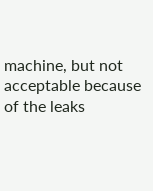machine, but not acceptable because of the leaks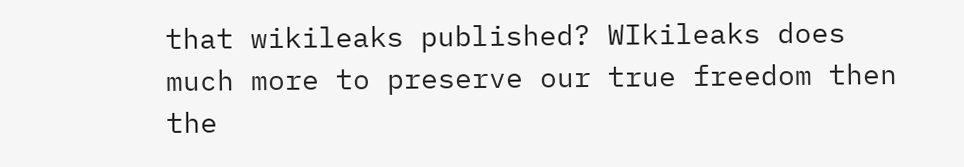that wikileaks published? WIkileaks does much more to preserve our true freedom then the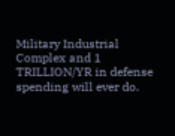Military Industrial Complex and 1 TRILLION/YR in defense spending will ever do.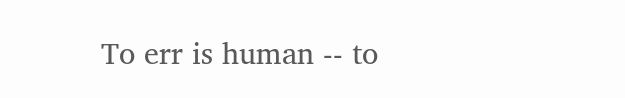To err is human -- to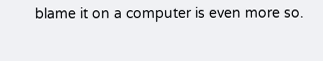blame it on a computer is even more so.